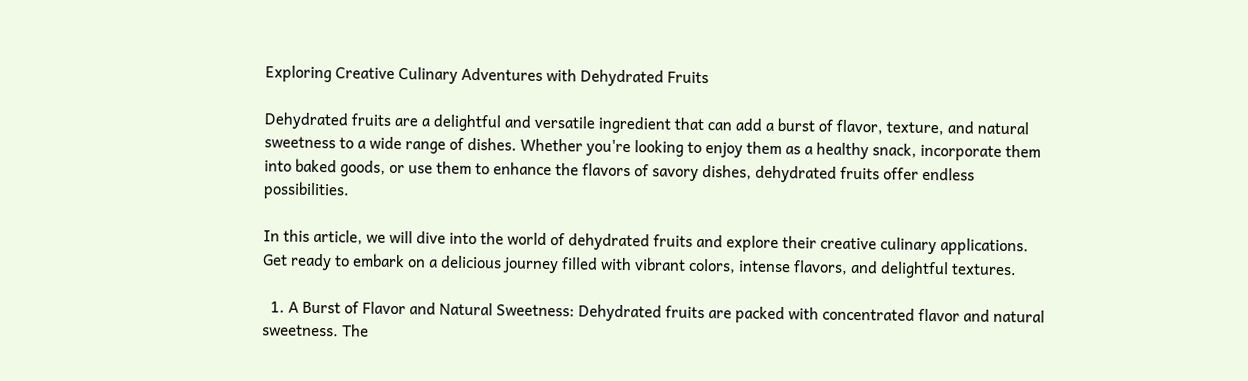Exploring Creative Culinary Adventures with Dehydrated Fruits

Dehydrated fruits are a delightful and versatile ingredient that can add a burst of flavor, texture, and natural sweetness to a wide range of dishes. Whether you're looking to enjoy them as a healthy snack, incorporate them into baked goods, or use them to enhance the flavors of savory dishes, dehydrated fruits offer endless possibilities.

In this article, we will dive into the world of dehydrated fruits and explore their creative culinary applications. Get ready to embark on a delicious journey filled with vibrant colors, intense flavors, and delightful textures.

  1. A Burst of Flavor and Natural Sweetness: Dehydrated fruits are packed with concentrated flavor and natural sweetness. The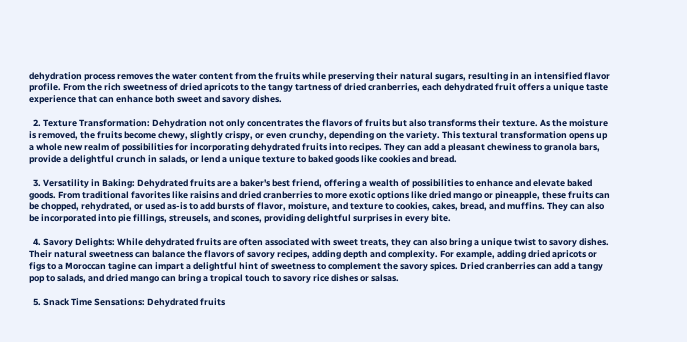dehydration process removes the water content from the fruits while preserving their natural sugars, resulting in an intensified flavor profile. From the rich sweetness of dried apricots to the tangy tartness of dried cranberries, each dehydrated fruit offers a unique taste experience that can enhance both sweet and savory dishes.

  2. Texture Transformation: Dehydration not only concentrates the flavors of fruits but also transforms their texture. As the moisture is removed, the fruits become chewy, slightly crispy, or even crunchy, depending on the variety. This textural transformation opens up a whole new realm of possibilities for incorporating dehydrated fruits into recipes. They can add a pleasant chewiness to granola bars, provide a delightful crunch in salads, or lend a unique texture to baked goods like cookies and bread.

  3. Versatility in Baking: Dehydrated fruits are a baker's best friend, offering a wealth of possibilities to enhance and elevate baked goods. From traditional favorites like raisins and dried cranberries to more exotic options like dried mango or pineapple, these fruits can be chopped, rehydrated, or used as-is to add bursts of flavor, moisture, and texture to cookies, cakes, bread, and muffins. They can also be incorporated into pie fillings, streusels, and scones, providing delightful surprises in every bite.

  4. Savory Delights: While dehydrated fruits are often associated with sweet treats, they can also bring a unique twist to savory dishes. Their natural sweetness can balance the flavors of savory recipes, adding depth and complexity. For example, adding dried apricots or figs to a Moroccan tagine can impart a delightful hint of sweetness to complement the savory spices. Dried cranberries can add a tangy pop to salads, and dried mango can bring a tropical touch to savory rice dishes or salsas.

  5. Snack Time Sensations: Dehydrated fruits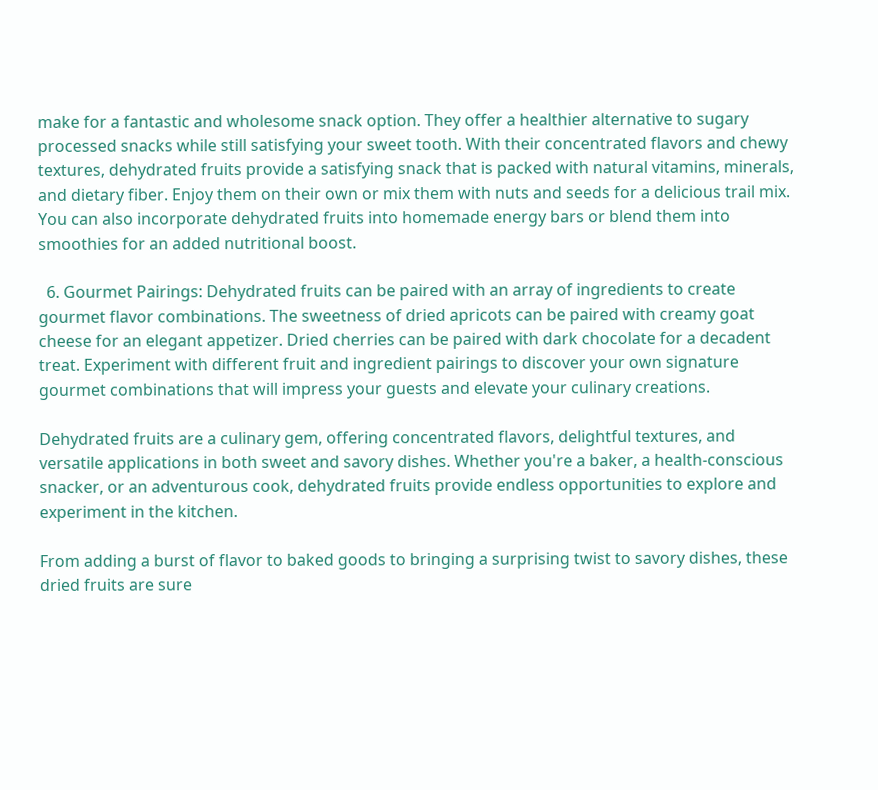make for a fantastic and wholesome snack option. They offer a healthier alternative to sugary processed snacks while still satisfying your sweet tooth. With their concentrated flavors and chewy textures, dehydrated fruits provide a satisfying snack that is packed with natural vitamins, minerals, and dietary fiber. Enjoy them on their own or mix them with nuts and seeds for a delicious trail mix. You can also incorporate dehydrated fruits into homemade energy bars or blend them into smoothies for an added nutritional boost.

  6. Gourmet Pairings: Dehydrated fruits can be paired with an array of ingredients to create gourmet flavor combinations. The sweetness of dried apricots can be paired with creamy goat cheese for an elegant appetizer. Dried cherries can be paired with dark chocolate for a decadent treat. Experiment with different fruit and ingredient pairings to discover your own signature gourmet combinations that will impress your guests and elevate your culinary creations.

Dehydrated fruits are a culinary gem, offering concentrated flavors, delightful textures, and versatile applications in both sweet and savory dishes. Whether you're a baker, a health-conscious snacker, or an adventurous cook, dehydrated fruits provide endless opportunities to explore and experiment in the kitchen.

From adding a burst of flavor to baked goods to bringing a surprising twist to savory dishes, these dried fruits are sure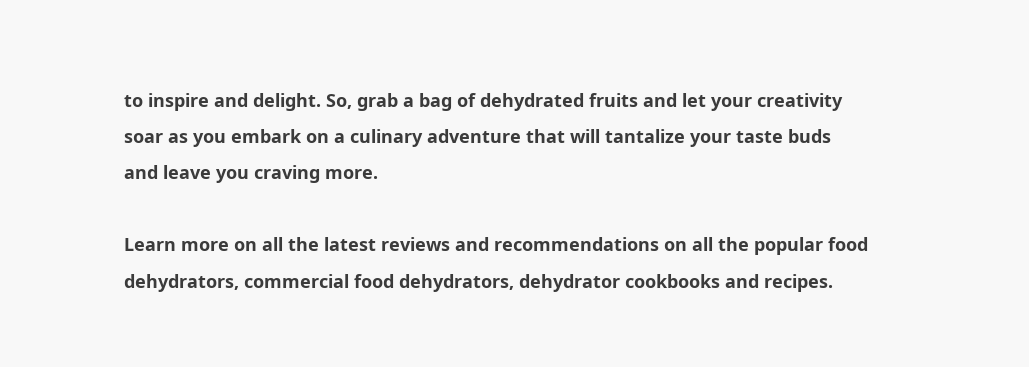to inspire and delight. So, grab a bag of dehydrated fruits and let your creativity soar as you embark on a culinary adventure that will tantalize your taste buds and leave you craving more.

Learn more on all the latest reviews and recommendations on all the popular food dehydrators, commercial food dehydrators, dehydrator cookbooks and recipes.